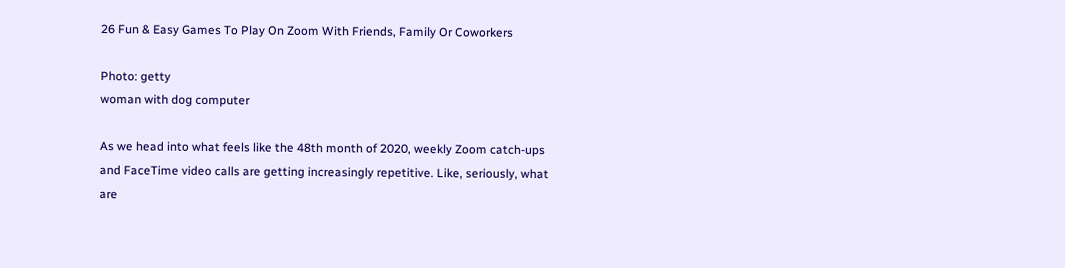26 Fun & Easy Games To Play On Zoom With Friends, Family Or Coworkers

Photo: getty
woman with dog computer

As we head into what feels like the 48th month of 2020, weekly Zoom catch-ups and FaceTime video calls are getting increasingly repetitive. Like, seriously, what are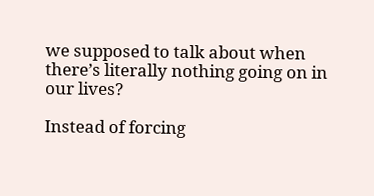we supposed to talk about when there’s literally nothing going on in our lives?

Instead of forcing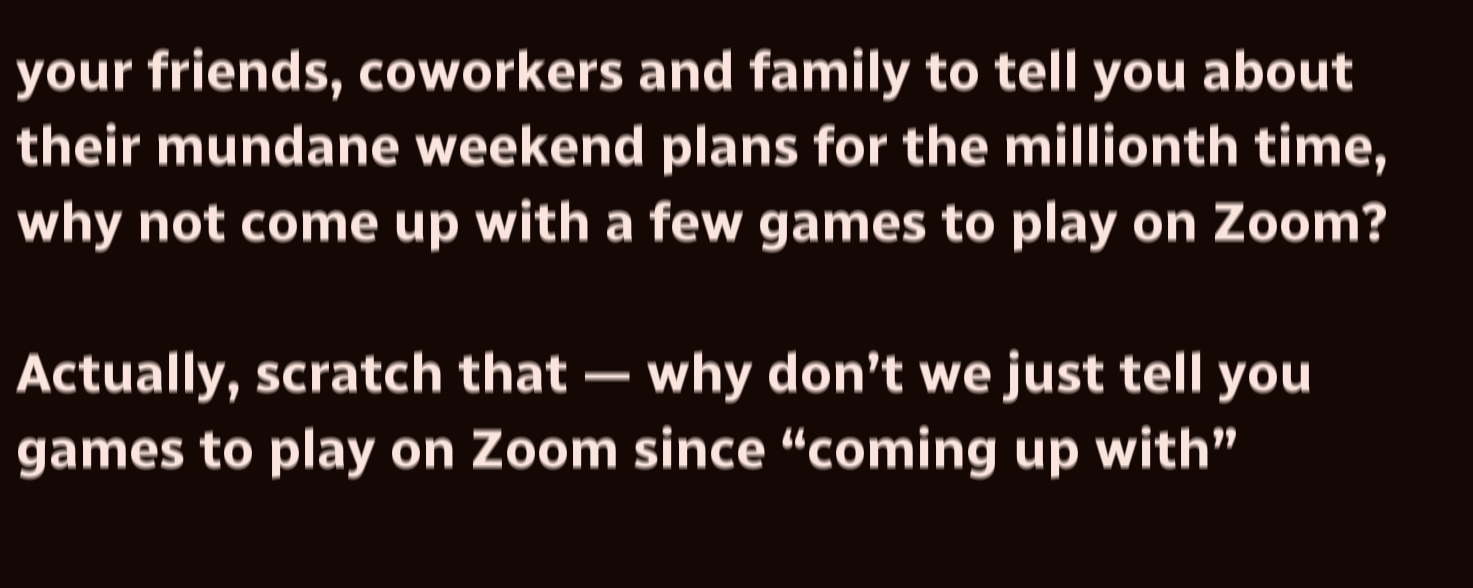your friends, coworkers and family to tell you about their mundane weekend plans for the millionth time, why not come up with a few games to play on Zoom?

Actually, scratch that — why don’t we just tell you games to play on Zoom since “coming up with”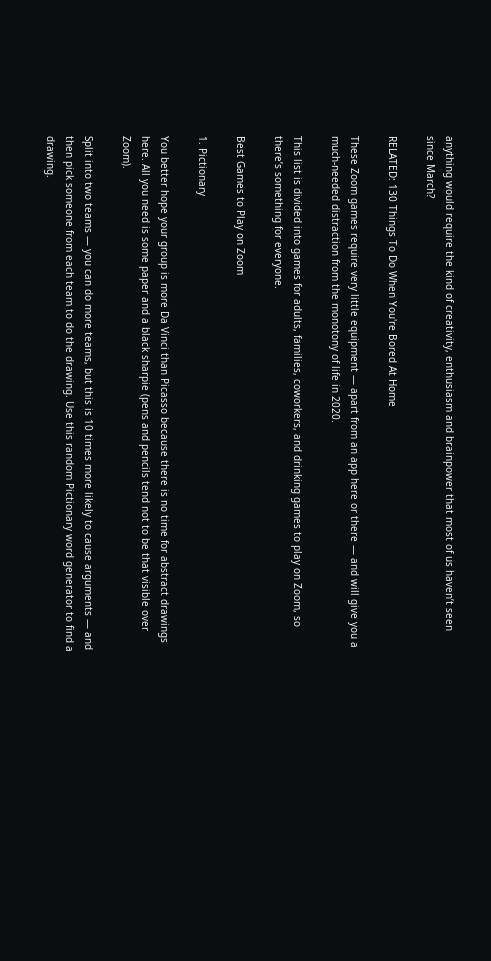anything would require the kind of creativity, enthusiasm and brainpower that most of us haven’t seen since March?

RELATED: 130 Things To Do When You're Bored At Home

These Zoom games require very little equipment — apart from an app here or there — and will give you a much-needed distraction from the monotony of life in 2020.

This list is divided into games for adults, families, coworkers, and drinking games to play on Zoom, so there’s something for everyone.

Best Games to Play on Zoom

1. Pictionary

You better hope your group is more Da Vinci than Picasso because there is no time for abstract drawings here. All you need is some paper and a black sharpie (pens and pencils tend not to be that visible over Zoom).

Split into two teams — you can do more teams, but this is 10 times more likely to cause arguments — and then pick someone from each team to do the drawing. Use this random Pictionary word generator to find a drawing.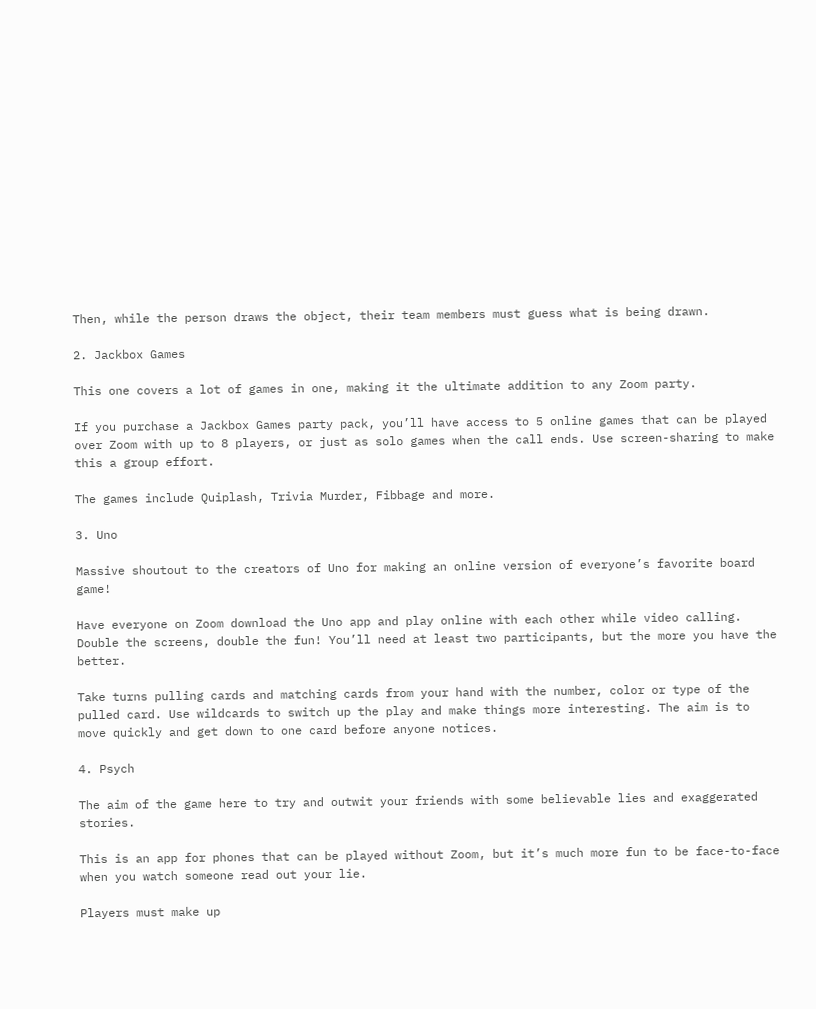Then, while the person draws the object, their team members must guess what is being drawn.

2. Jackbox Games

This one covers a lot of games in one, making it the ultimate addition to any Zoom party.

If you purchase a Jackbox Games party pack, you’ll have access to 5 online games that can be played over Zoom with up to 8 players, or just as solo games when the call ends. Use screen-sharing to make this a group effort.

The games include Quiplash, Trivia Murder, Fibbage and more.

3. Uno

Massive shoutout to the creators of Uno for making an online version of everyone’s favorite board game!

Have everyone on Zoom download the Uno app and play online with each other while video calling. Double the screens, double the fun! You’ll need at least two participants, but the more you have the better.

Take turns pulling cards and matching cards from your hand with the number, color or type of the pulled card. Use wildcards to switch up the play and make things more interesting. The aim is to move quickly and get down to one card before anyone notices.

4. Psych

The aim of the game here to try and outwit your friends with some believable lies and exaggerated stories.

This is an app for phones that can be played without Zoom, but it’s much more fun to be face-to-face when you watch someone read out your lie.

Players must make up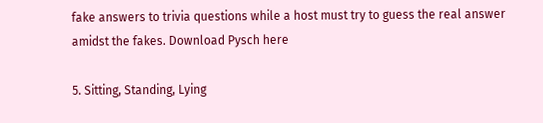fake answers to trivia questions while a host must try to guess the real answer amidst the fakes. Download Pysch here

5. Sitting, Standing, Lying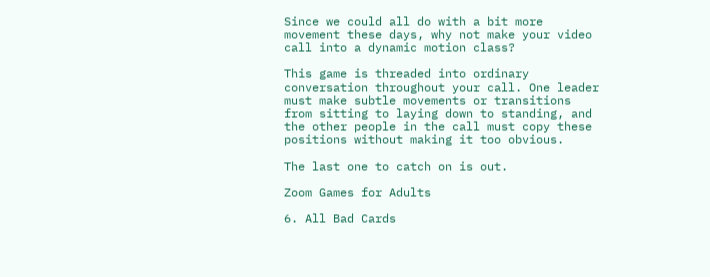Since we could all do with a bit more movement these days, why not make your video call into a dynamic motion class?

This game is threaded into ordinary conversation throughout your call. One leader must make subtle movements or transitions from sitting to laying down to standing, and the other people in the call must copy these positions without making it too obvious.

The last one to catch on is out.

Zoom Games for Adults

6. All Bad Cards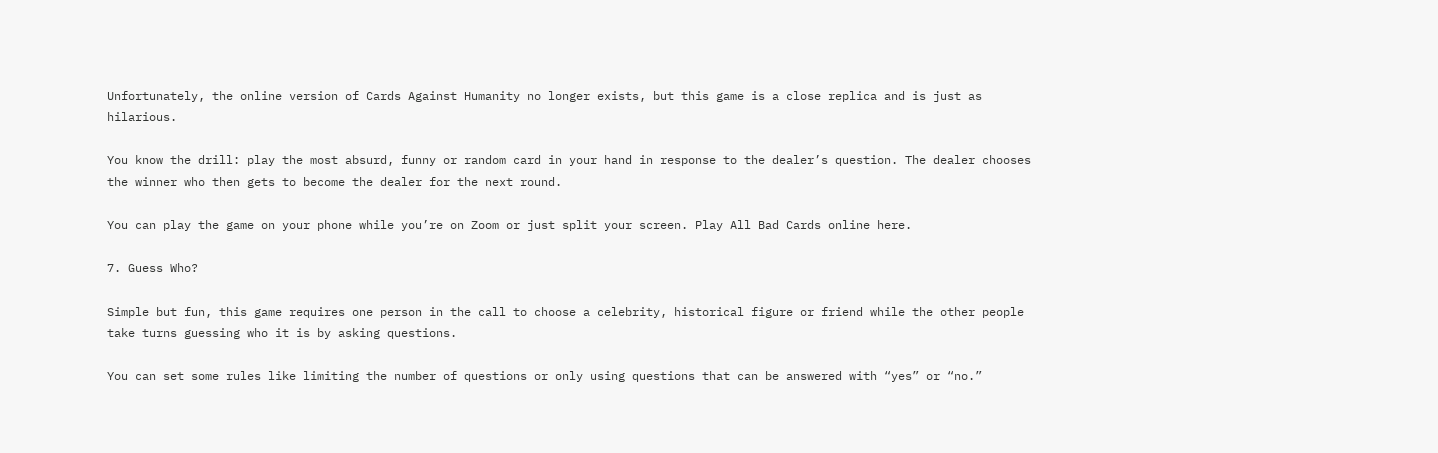Unfortunately, the online version of Cards Against Humanity no longer exists, but this game is a close replica and is just as hilarious.

You know the drill: play the most absurd, funny or random card in your hand in response to the dealer’s question. The dealer chooses the winner who then gets to become the dealer for the next round.

You can play the game on your phone while you’re on Zoom or just split your screen. Play All Bad Cards online here.

7. Guess Who?

Simple but fun, this game requires one person in the call to choose a celebrity, historical figure or friend while the other people take turns guessing who it is by asking questions.

You can set some rules like limiting the number of questions or only using questions that can be answered with “yes” or “no.”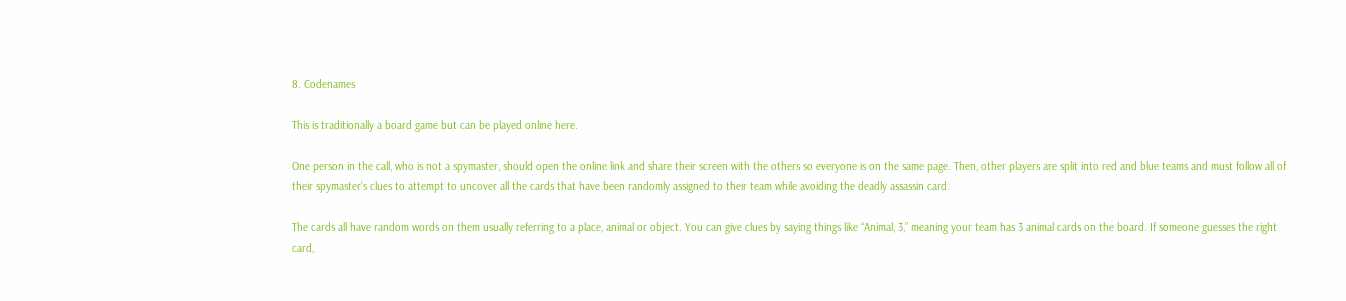8. Codenames

This is traditionally a board game but can be played online here.

One person in the call, who is not a spymaster, should open the online link and share their screen with the others so everyone is on the same page. Then, other players are split into red and blue teams and must follow all of their spymaster’s clues to attempt to uncover all the cards that have been randomly assigned to their team while avoiding the deadly assassin card.

The cards all have random words on them usually referring to a place, animal or object. You can give clues by saying things like “Animal, 3,” meaning your team has 3 animal cards on the board. If someone guesses the right card,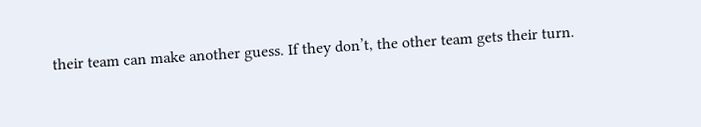their team can make another guess. If they don’t, the other team gets their turn.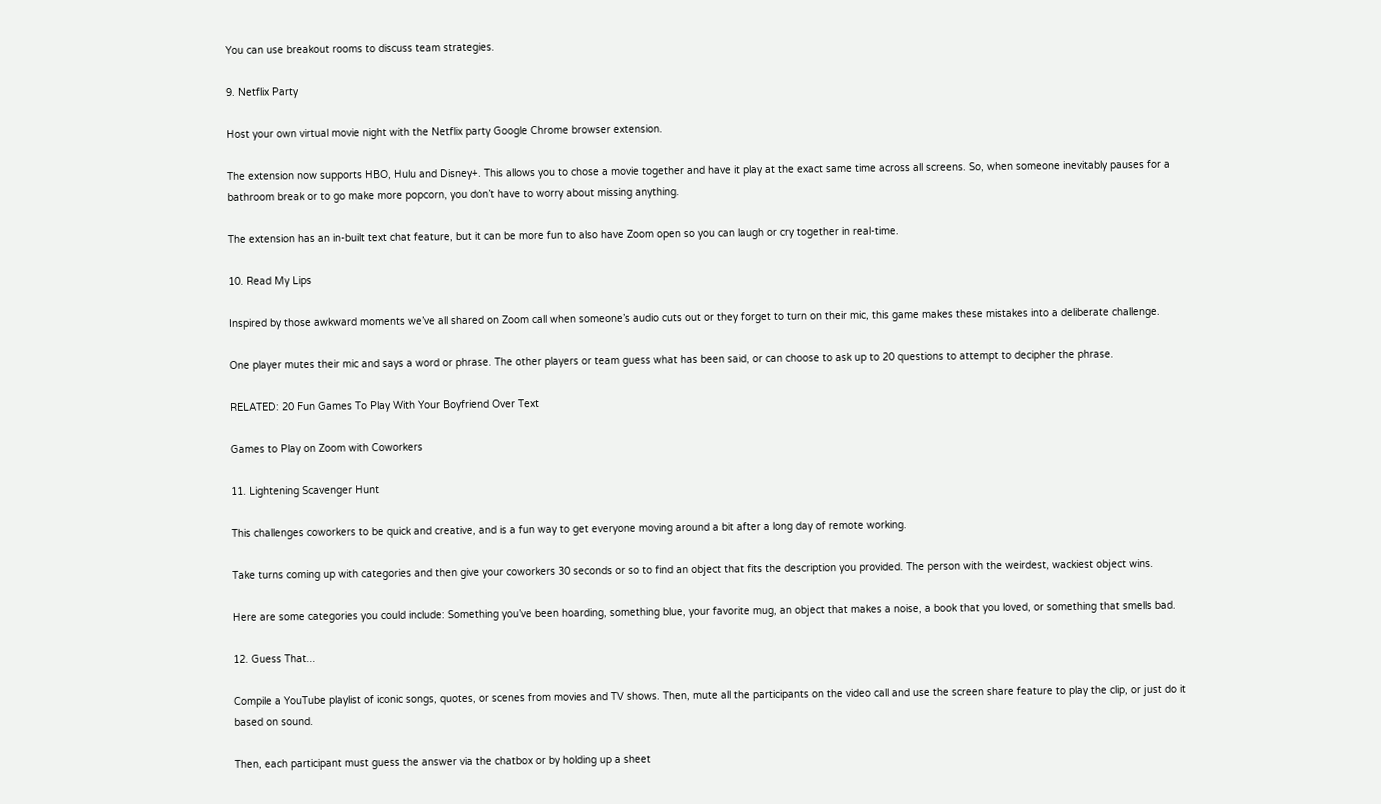You can use breakout rooms to discuss team strategies.

9. Netflix Party

Host your own virtual movie night with the Netflix party Google Chrome browser extension.

The extension now supports HBO, Hulu and Disney+. This allows you to chose a movie together and have it play at the exact same time across all screens. So, when someone inevitably pauses for a bathroom break or to go make more popcorn, you don’t have to worry about missing anything.

The extension has an in-built text chat feature, but it can be more fun to also have Zoom open so you can laugh or cry together in real-time.

10. Read My Lips

Inspired by those awkward moments we’ve all shared on Zoom call when someone’s audio cuts out or they forget to turn on their mic, this game makes these mistakes into a deliberate challenge.

One player mutes their mic and says a word or phrase. The other players or team guess what has been said, or can choose to ask up to 20 questions to attempt to decipher the phrase.

RELATED: 20 Fun Games To Play With Your Boyfriend Over Text

Games to Play on Zoom with Coworkers

11. Lightening Scavenger Hunt

This challenges coworkers to be quick and creative, and is a fun way to get everyone moving around a bit after a long day of remote working.

Take turns coming up with categories and then give your coworkers 30 seconds or so to find an object that fits the description you provided. The person with the weirdest, wackiest object wins.

Here are some categories you could include: Something you’ve been hoarding, something blue, your favorite mug, an object that makes a noise, a book that you loved, or something that smells bad.

12. Guess That...

Compile a YouTube playlist of iconic songs, quotes, or scenes from movies and TV shows. Then, mute all the participants on the video call and use the screen share feature to play the clip, or just do it based on sound.

Then, each participant must guess the answer via the chatbox or by holding up a sheet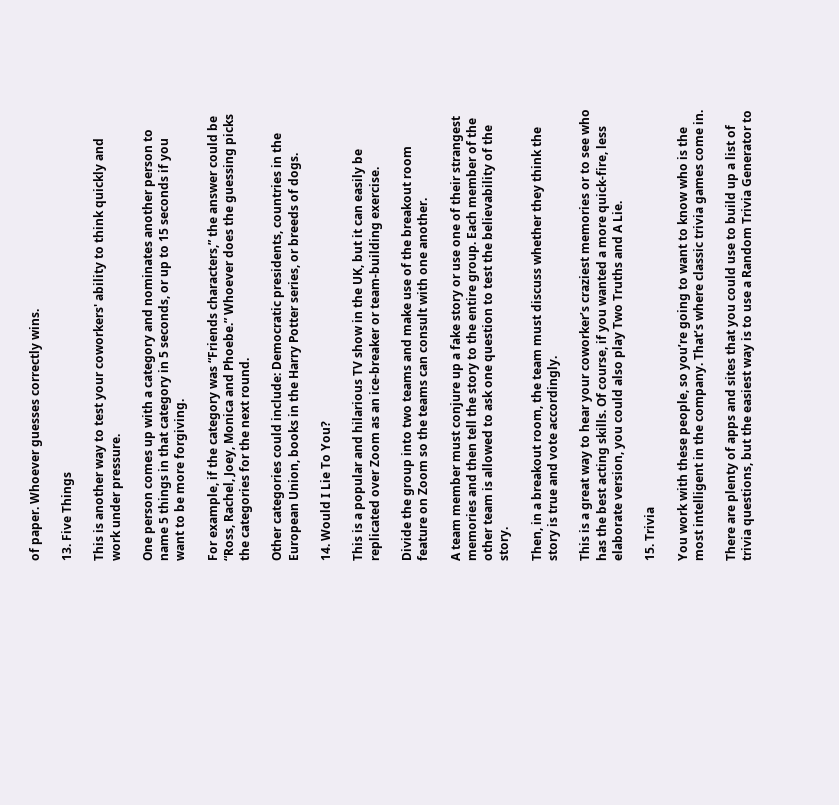of paper. Whoever guesses correctly wins.

13. Five Things

This is another way to test your coworkers' ability to think quickly and work under pressure.

One person comes up with a category and nominates another person to name 5 things in that category in 5 seconds, or up to 15 seconds if you want to be more forgiving.

For example, if the category was “Friends characters,” the answer could be “Ross, Rachel, Joey, Monica and Phoebe.” Whoever does the guessing picks the categories for the next round.

Other categories could include: Democratic presidents, countries in the European Union, books in the Harry Potter series, or breeds of dogs.

14. Would I Lie To You?

This is a popular and hilarious TV show in the UK, but it can easily be replicated over Zoom as an ice-breaker or team-building exercise.

Divide the group into two teams and make use of the breakout room feature on Zoom so the teams can consult with one another.

A team member must conjure up a fake story or use one of their strangest memories and then tell the story to the entire group. Each member of the other team is allowed to ask one question to test the believability of the story.

Then, in a breakout room, the team must discuss whether they think the story is true and vote accordingly.

This is a great way to hear your coworker’s craziest memories or to see who has the best acting skills. Of course, if you wanted a more quick-fire, less elaborate version, you could also play Two Truths and A Lie.

15. Trivia

You work with these people, so you’re going to want to know who is the most intelligent in the company. That’s where classic trivia games come in.

There are plenty of apps and sites that you could use to build up a list of trivia questions, but the easiest way is to use a Random Trivia Generator to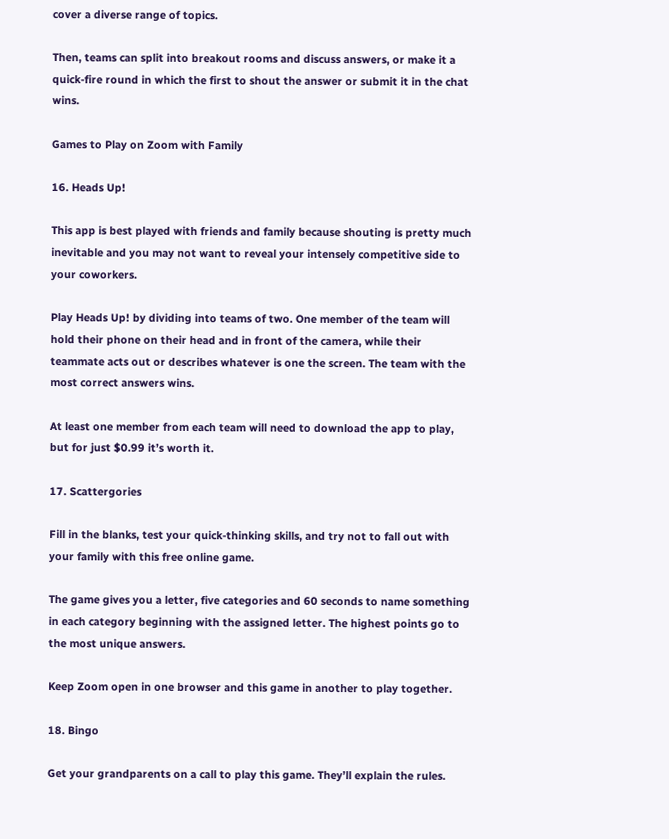cover a diverse range of topics.

Then, teams can split into breakout rooms and discuss answers, or make it a quick-fire round in which the first to shout the answer or submit it in the chat wins.

Games to Play on Zoom with Family

16. Heads Up!

This app is best played with friends and family because shouting is pretty much inevitable and you may not want to reveal your intensely competitive side to your coworkers.

Play Heads Up! by dividing into teams of two. One member of the team will hold their phone on their head and in front of the camera, while their teammate acts out or describes whatever is one the screen. The team with the most correct answers wins.

At least one member from each team will need to download the app to play, but for just $0.99 it’s worth it.

17. Scattergories

Fill in the blanks, test your quick-thinking skills, and try not to fall out with your family with this free online game.

The game gives you a letter, five categories and 60 seconds to name something in each category beginning with the assigned letter. The highest points go to the most unique answers.

Keep Zoom open in one browser and this game in another to play together.

18. Bingo

Get your grandparents on a call to play this game. They’ll explain the rules.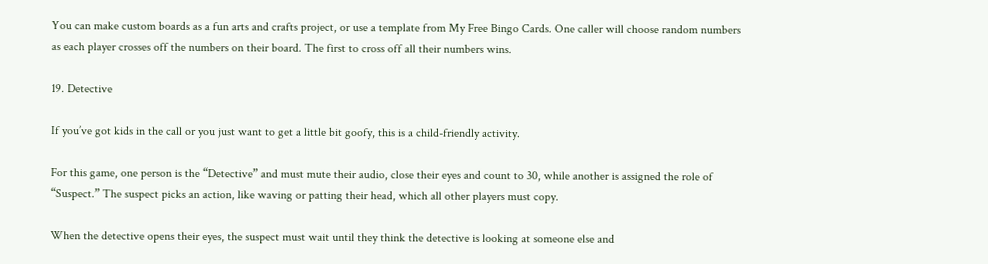You can make custom boards as a fun arts and crafts project, or use a template from My Free Bingo Cards. One caller will choose random numbers as each player crosses off the numbers on their board. The first to cross off all their numbers wins.

19. Detective

If you’ve got kids in the call or you just want to get a little bit goofy, this is a child-friendly activity.

For this game, one person is the “Detective” and must mute their audio, close their eyes and count to 30, while another is assigned the role of “Suspect.” The suspect picks an action, like waving or patting their head, which all other players must copy.

When the detective opens their eyes, the suspect must wait until they think the detective is looking at someone else and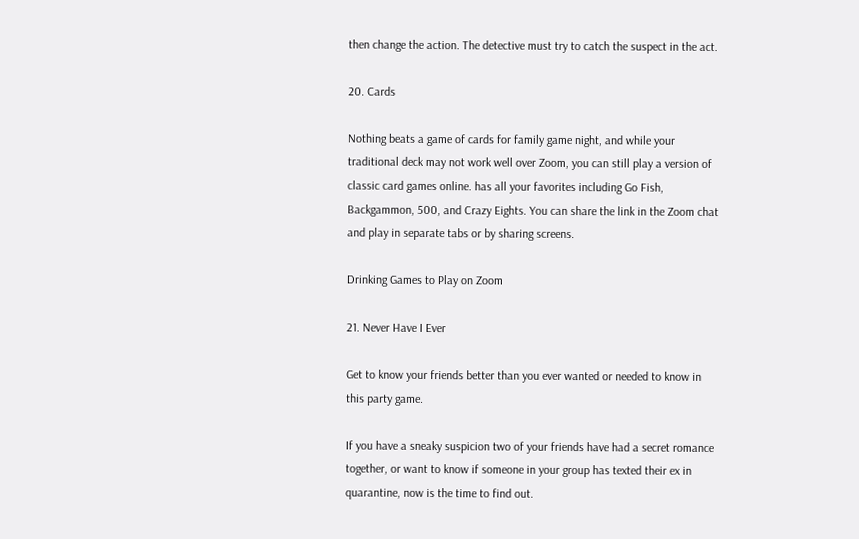then change the action. The detective must try to catch the suspect in the act.

20. Cards

Nothing beats a game of cards for family game night, and while your traditional deck may not work well over Zoom, you can still play a version of classic card games online. has all your favorites including Go Fish, Backgammon, 500, and Crazy Eights. You can share the link in the Zoom chat and play in separate tabs or by sharing screens.

Drinking Games to Play on Zoom

21. Never Have I Ever

Get to know your friends better than you ever wanted or needed to know in this party game.

If you have a sneaky suspicion two of your friends have had a secret romance together, or want to know if someone in your group has texted their ex in quarantine, now is the time to find out.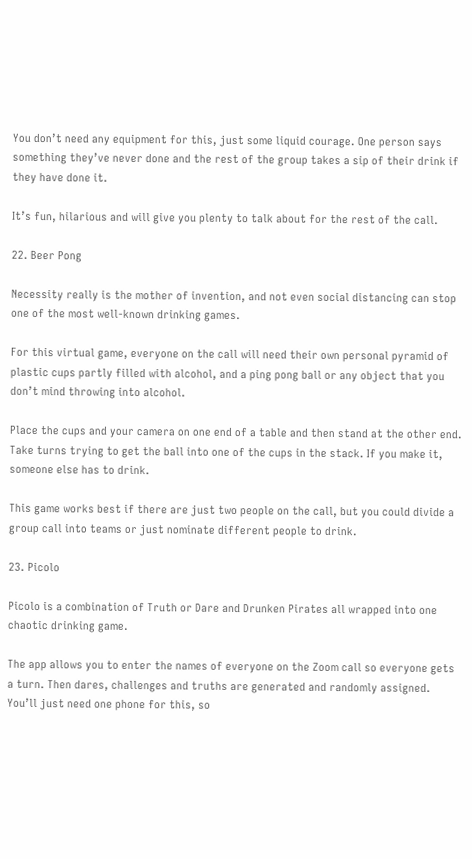You don’t need any equipment for this, just some liquid courage. One person says something they’ve never done and the rest of the group takes a sip of their drink if they have done it.

It’s fun, hilarious and will give you plenty to talk about for the rest of the call.

22. Beer Pong

Necessity really is the mother of invention, and not even social distancing can stop one of the most well-known drinking games.

For this virtual game, everyone on the call will need their own personal pyramid of plastic cups partly filled with alcohol, and a ping pong ball or any object that you don’t mind throwing into alcohol.

Place the cups and your camera on one end of a table and then stand at the other end. Take turns trying to get the ball into one of the cups in the stack. If you make it, someone else has to drink.

This game works best if there are just two people on the call, but you could divide a group call into teams or just nominate different people to drink.

23. Picolo

Picolo is a combination of Truth or Dare and Drunken Pirates all wrapped into one chaotic drinking game.

The app allows you to enter the names of everyone on the Zoom call so everyone gets a turn. Then dares, challenges and truths are generated and randomly assigned. You’ll just need one phone for this, so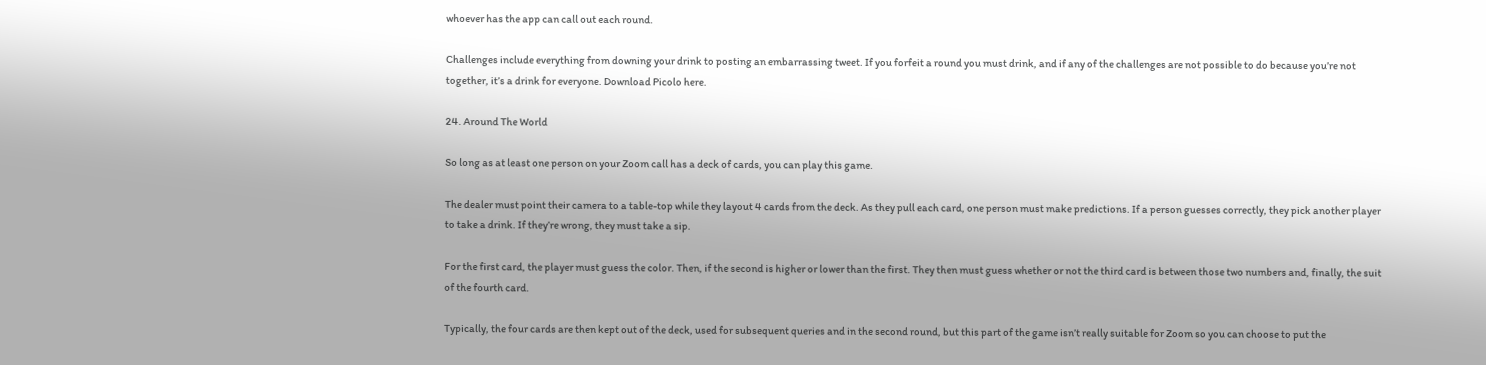whoever has the app can call out each round.

Challenges include everything from downing your drink to posting an embarrassing tweet. If you forfeit a round you must drink, and if any of the challenges are not possible to do because you’re not together, it’s a drink for everyone. Download Picolo here.

24. Around The World

So long as at least one person on your Zoom call has a deck of cards, you can play this game.

The dealer must point their camera to a table-top while they layout 4 cards from the deck. As they pull each card, one person must make predictions. If a person guesses correctly, they pick another player to take a drink. If they’re wrong, they must take a sip.

For the first card, the player must guess the color. Then, if the second is higher or lower than the first. They then must guess whether or not the third card is between those two numbers and, finally, the suit of the fourth card.

Typically, the four cards are then kept out of the deck, used for subsequent queries and in the second round, but this part of the game isn’t really suitable for Zoom so you can choose to put the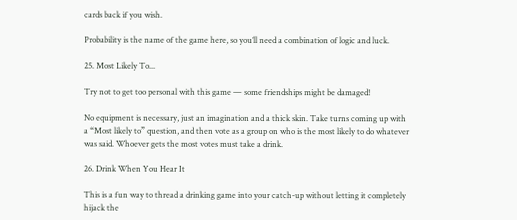cards back if you wish.

Probability is the name of the game here, so you’ll need a combination of logic and luck.

25. Most Likely To...

Try not to get too personal with this game — some friendships might be damaged!

No equipment is necessary, just an imagination and a thick skin. Take turns coming up with a “Most likely to” question, and then vote as a group on who is the most likely to do whatever was said. Whoever gets the most votes must take a drink.

26. Drink When You Hear It

This is a fun way to thread a drinking game into your catch-up without letting it completely hijack the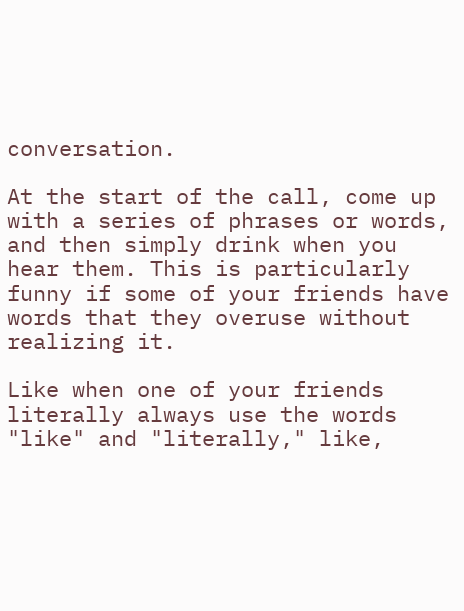conversation.

At the start of the call, come up with a series of phrases or words, and then simply drink when you hear them. This is particularly funny if some of your friends have words that they overuse without realizing it.

Like when one of your friends literally always use the words "like" and "literally," like,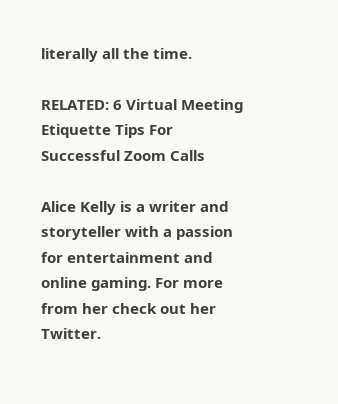literally all the time.

RELATED: 6 Virtual Meeting Etiquette Tips For Successful Zoom Calls

Alice Kelly is a writer and storyteller with a passion for entertainment and online gaming. For more from her check out her Twitter.